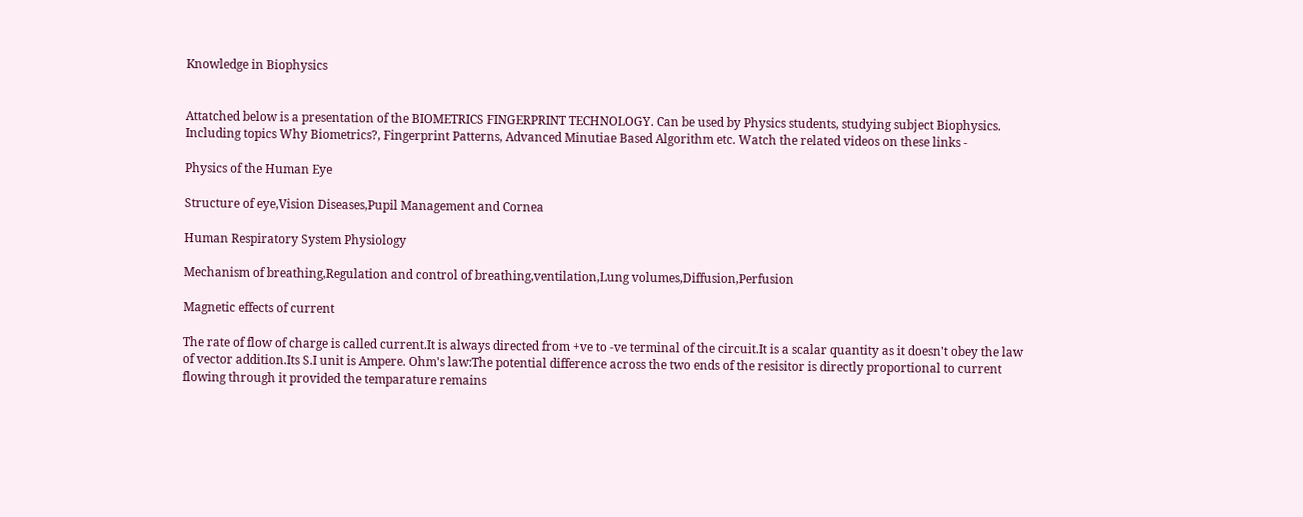Knowledge in Biophysics


Attatched below is a presentation of the BIOMETRICS FINGERPRINT TECHNOLOGY. Can be used by Physics students, studying subject Biophysics. Including topics Why Biometrics?, Fingerprint Patterns, Advanced Minutiae Based Algorithm etc. Watch the related videos on these links -

Physics of the Human Eye

Structure of eye,Vision Diseases,Pupil Management and Cornea

Human Respiratory System Physiology

Mechanism of breathing,Regulation and control of breathing,ventilation,Lung volumes,Diffusion,Perfusion

Magnetic effects of current

The rate of flow of charge is called current.It is always directed from +ve to -ve terminal of the circuit.It is a scalar quantity as it doesn't obey the law of vector addition.Its S.I unit is Ampere. Ohm's law:The potential difference across the two ends of the resisitor is directly proportional to current flowing through it provided the temparature remains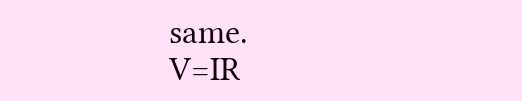same.                                                                                                                 V=IR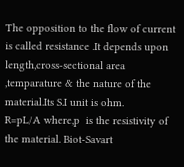The opposition to the flow of current is called resistance .It depends upon length,cross-sectional area ,temparature & the nature of the material.Its S.I unit is ohm.                                                                                                                  R=pL/A where,p  is the resistivity of the material. Biot-Savart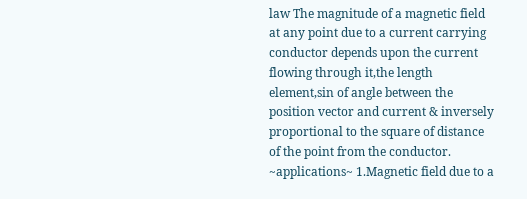law The magnitude of a magnetic field at any point due to a current carrying conductor depends upon the current flowing through it,the length element,sin of angle between the position vector and current & inversely proportional to the square of distance of the point from the conductor. ~applications~ 1.Magnetic field due to a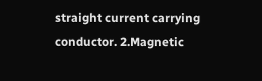straight current carrying conductor. 2.Magnetic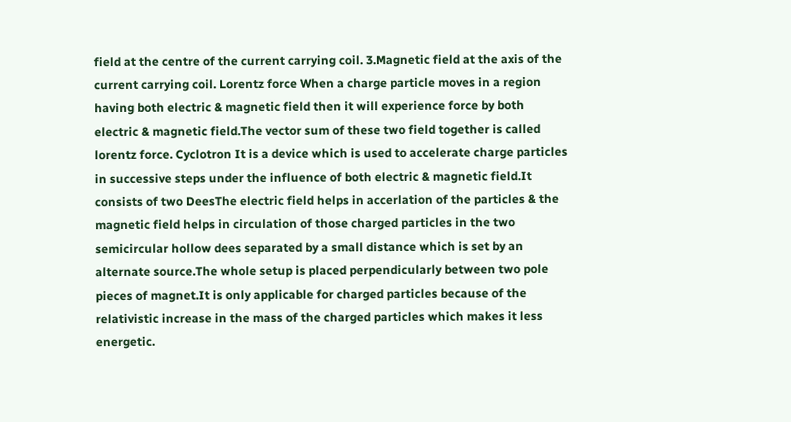field at the centre of the current carrying coil. 3.Magnetic field at the axis of the current carrying coil. Lorentz force When a charge particle moves in a region having both electric & magnetic field then it will experience force by both electric & magnetic field.The vector sum of these two field together is called lorentz force. Cyclotron It is a device which is used to accelerate charge particles in successive steps under the influence of both electric & magnetic field.It consists of two DeesThe electric field helps in accerlation of the particles & the magnetic field helps in circulation of those charged particles in the two semicircular hollow dees separated by a small distance which is set by an alternate source.The whole setup is placed perpendicularly between two pole pieces of magnet.It is only applicable for charged particles because of the relativistic increase in the mass of the charged particles which makes it less energetic.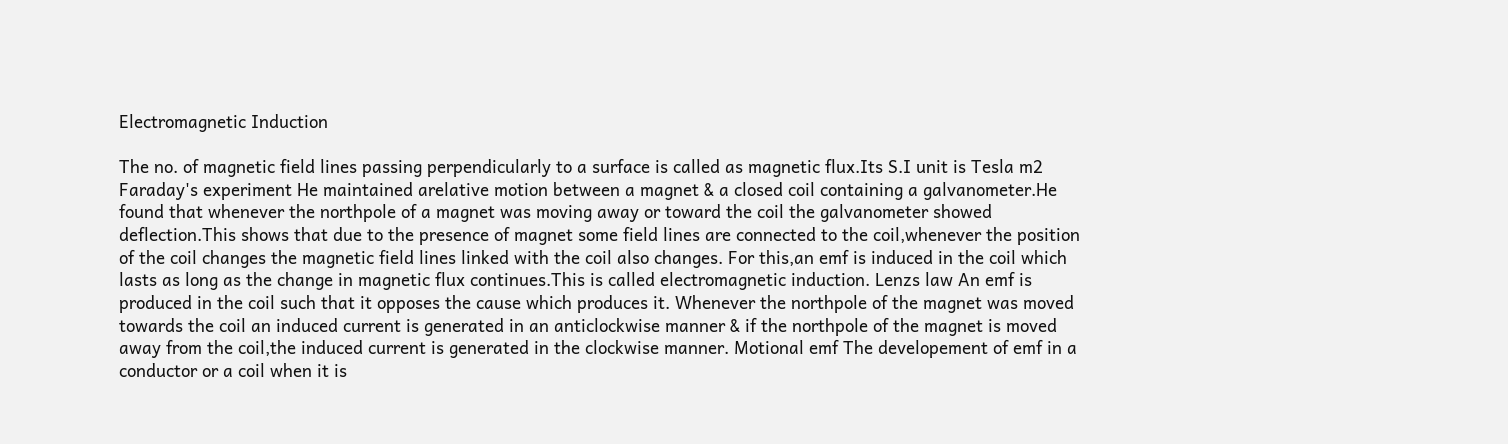Electromagnetic Induction

The no. of magnetic field lines passing perpendicularly to a surface is called as magnetic flux.Its S.I unit is Tesla m2 Faraday's experiment He maintained arelative motion between a magnet & a closed coil containing a galvanometer.He found that whenever the northpole of a magnet was moving away or toward the coil the galvanometer showed deflection.This shows that due to the presence of magnet some field lines are connected to the coil,whenever the position of the coil changes the magnetic field lines linked with the coil also changes. For this,an emf is induced in the coil which lasts as long as the change in magnetic flux continues.This is called electromagnetic induction. Lenzs law An emf is produced in the coil such that it opposes the cause which produces it. Whenever the northpole of the magnet was moved towards the coil an induced current is generated in an anticlockwise manner & if the northpole of the magnet is moved away from the coil,the induced current is generated in the clockwise manner. Motional emf The developement of emf in a conductor or a coil when it is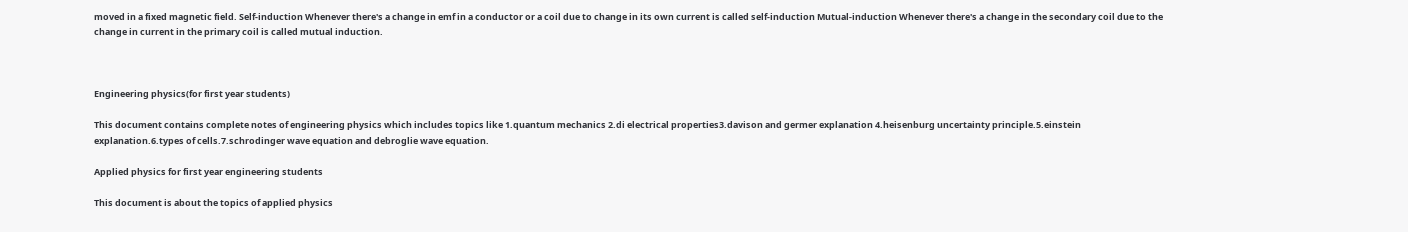moved in a fixed magnetic field. Self-induction Whenever there's a change in emf in a conductor or a coil due to change in its own current is called self-induction Mutual-induction Whenever there's a change in the secondary coil due to the change in current in the primary coil is called mutual induction.



Engineering physics(for first year students)

This document contains complete notes of engineering physics which includes topics like 1.quantum mechanics 2.di electrical properties3.davison and germer explanation 4.heisenburg uncertainty principle.5.einstein explanation.6.types of cells.7.schrodinger wave equation and debroglie wave equation.

Applied physics for first year engineering students

This document is about the topics of applied physics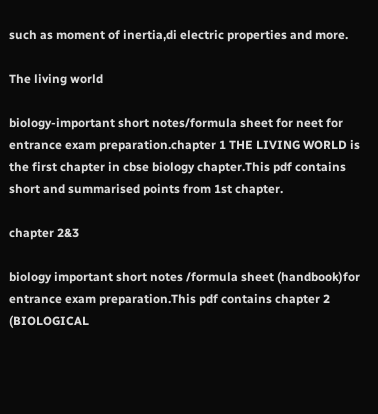such as moment of inertia,di electric properties and more.

The living world

biology-important short notes/formula sheet for neet for entrance exam preparation.chapter 1 THE LIVING WORLD is the first chapter in cbse biology chapter.This pdf contains short and summarised points from 1st chapter.

chapter 2&3

biology important short notes /formula sheet (handbook)for entrance exam preparation.This pdf contains chapter 2 (BIOLOGICAL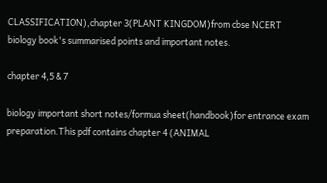CLASSIFICATION),chapter 3(PLANT KINGDOM)from cbse NCERT biology book's summarised points and important notes.

chapter 4,5 & 7

biology important short notes/formua sheet(handbook)for entrance exam preparation.This pdf contains chapter 4 (ANIMAL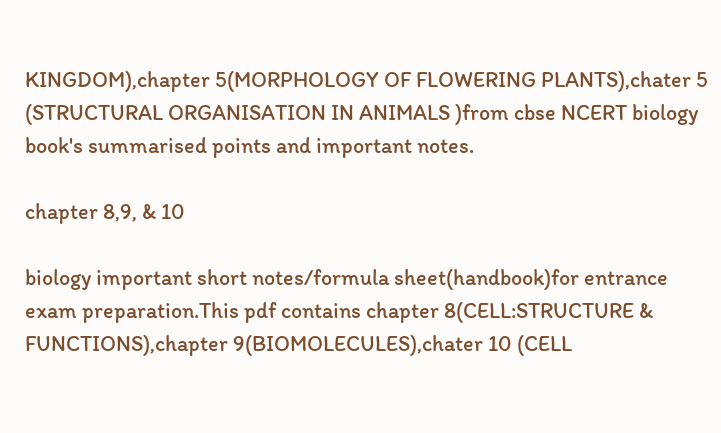KINGDOM),chapter 5(MORPHOLOGY OF FLOWERING PLANTS),chater 5 (STRUCTURAL ORGANISATION IN ANIMALS )from cbse NCERT biology book's summarised points and important notes.

chapter 8,9, & 10

biology important short notes/formula sheet(handbook)for entrance exam preparation.This pdf contains chapter 8(CELL:STRUCTURE & FUNCTIONS),chapter 9(BIOMOLECULES),chater 10 (CELL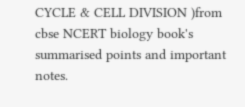CYCLE & CELL DIVISION )from cbse NCERT biology book's summarised points and important notes.